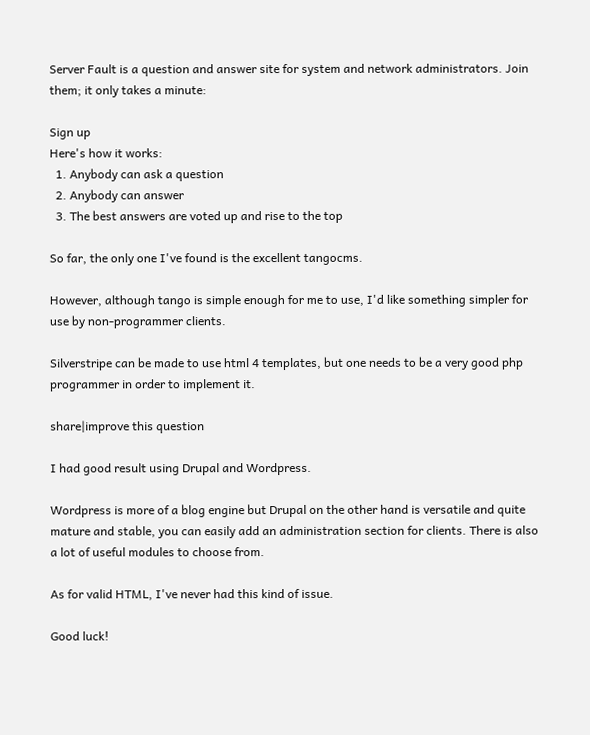Server Fault is a question and answer site for system and network administrators. Join them; it only takes a minute:

Sign up
Here's how it works:
  1. Anybody can ask a question
  2. Anybody can answer
  3. The best answers are voted up and rise to the top

So far, the only one I've found is the excellent tangocms.

However, although tango is simple enough for me to use, I'd like something simpler for use by non-programmer clients.

Silverstripe can be made to use html 4 templates, but one needs to be a very good php programmer in order to implement it.

share|improve this question

I had good result using Drupal and Wordpress.

Wordpress is more of a blog engine but Drupal on the other hand is versatile and quite mature and stable, you can easily add an administration section for clients. There is also a lot of useful modules to choose from.

As for valid HTML, I've never had this kind of issue.

Good luck!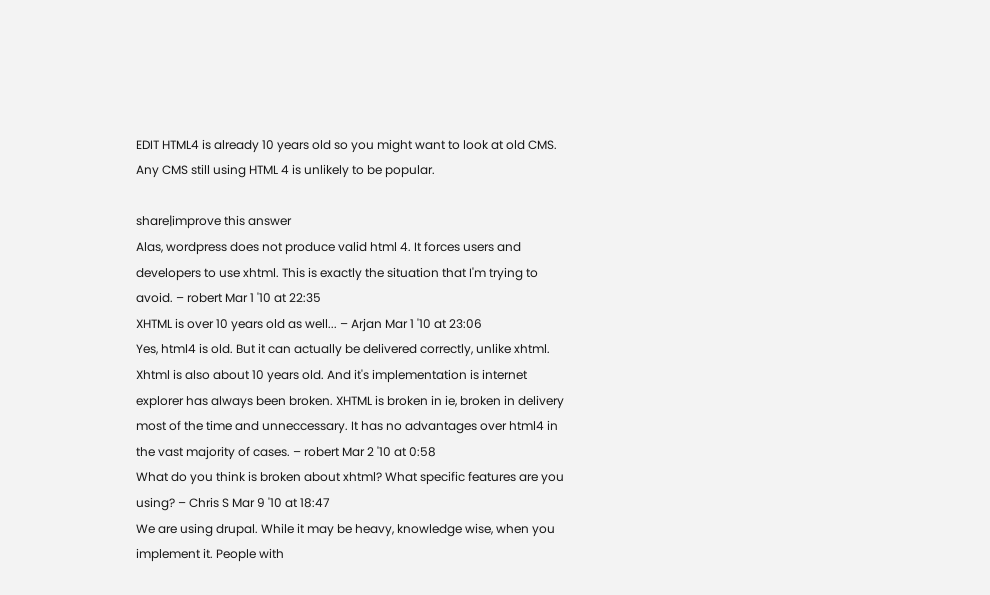EDIT HTML4 is already 10 years old so you might want to look at old CMS. Any CMS still using HTML 4 is unlikely to be popular.

share|improve this answer
Alas, wordpress does not produce valid html 4. It forces users and developers to use xhtml. This is exactly the situation that I'm trying to avoid. – robert Mar 1 '10 at 22:35
XHTML is over 10 years old as well... – Arjan Mar 1 '10 at 23:06
Yes, html4 is old. But it can actually be delivered correctly, unlike xhtml. Xhtml is also about 10 years old. And it's implementation is internet explorer has always been broken. XHTML is broken in ie, broken in delivery most of the time and unneccessary. It has no advantages over html4 in the vast majority of cases. – robert Mar 2 '10 at 0:58
What do you think is broken about xhtml? What specific features are you using? – Chris S Mar 9 '10 at 18:47
We are using drupal. While it may be heavy, knowledge wise, when you implement it. People with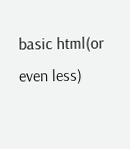basic html(or even less)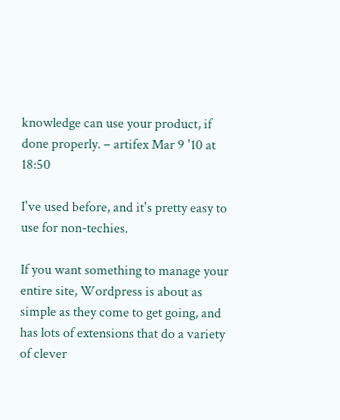knowledge can use your product, if done properly. – artifex Mar 9 '10 at 18:50

I've used before, and it's pretty easy to use for non-techies.

If you want something to manage your entire site, Wordpress is about as simple as they come to get going, and has lots of extensions that do a variety of clever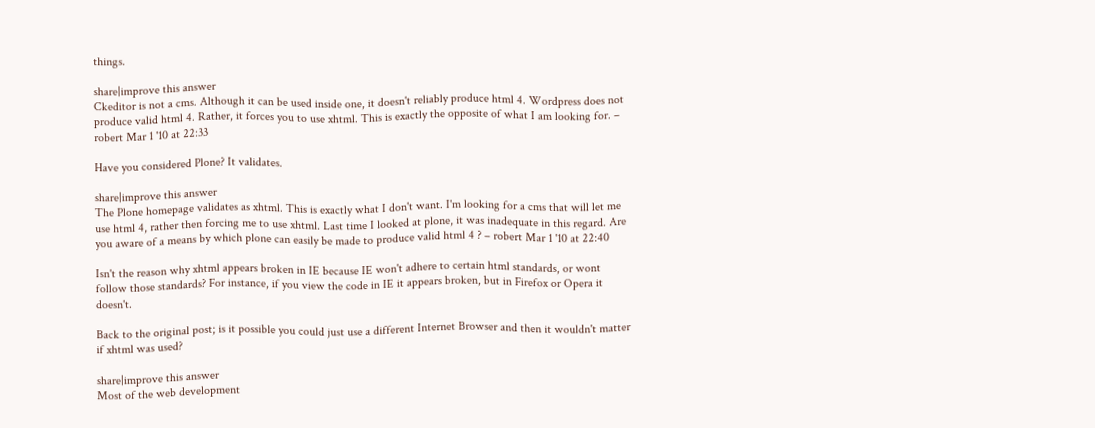things.

share|improve this answer
Ckeditor is not a cms. Although it can be used inside one, it doesn't reliably produce html 4. Wordpress does not produce valid html 4. Rather, it forces you to use xhtml. This is exactly the opposite of what I am looking for. – robert Mar 1 '10 at 22:33

Have you considered Plone? It validates.

share|improve this answer
The Plone homepage validates as xhtml. This is exactly what I don't want. I'm looking for a cms that will let me use html 4, rather then forcing me to use xhtml. Last time I looked at plone, it was inadequate in this regard. Are you aware of a means by which plone can easily be made to produce valid html 4 ? – robert Mar 1 '10 at 22:40

Isn't the reason why xhtml appears broken in IE because IE won't adhere to certain html standards, or wont follow those standards? For instance, if you view the code in IE it appears broken, but in Firefox or Opera it doesn't.

Back to the original post; is it possible you could just use a different Internet Browser and then it wouldn't matter if xhtml was used?

share|improve this answer
Most of the web development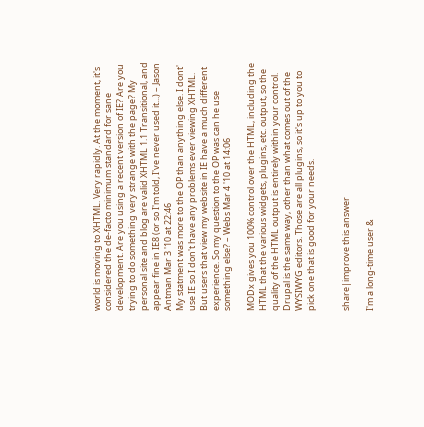world is moving to XHTML. Very rapidly. At the moment, it's considered the de-facto minimum standard for sane development. Are you using a recent version of IE? Are you trying to do something very strange with the page? My personal site and blog are valid XHTML 1.1 Transitional, and appear fine in IE8 (or so I'm told, I've never used it...) – Jason Antman Mar 3 '10 at 22:46
My statment was more to the OP than anything else. I dont' use IE so I don't have any problems ever viewing XHTML. But users that view my website in IE have a much different experience. So my question to the OP was can he use something else? – Webs Mar 4 '10 at 14:06

MODx gives you 100% control over the HTML, including the HTML that the various widgets, plugins, etc. output, so the quality of the HTML output is entirely within your control. Drupal is the same way, other than what comes out of the WYSIWYG editors. Those are all plugins, so it's up to you to pick one that is good for your needs.


share|improve this answer

I'm a long-time user &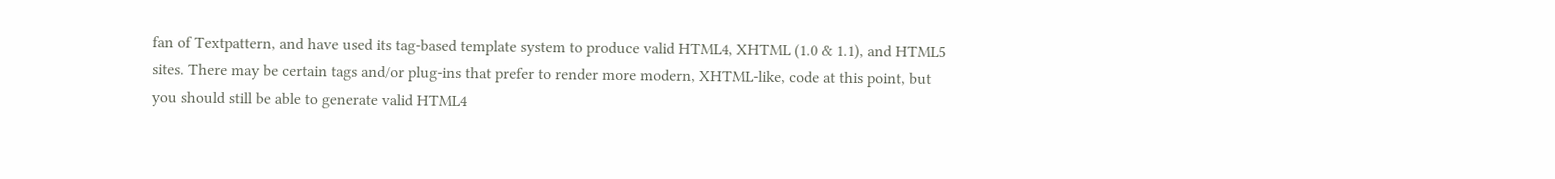fan of Textpattern, and have used its tag-based template system to produce valid HTML4, XHTML (1.0 & 1.1), and HTML5 sites. There may be certain tags and/or plug-ins that prefer to render more modern, XHTML-like, code at this point, but you should still be able to generate valid HTML4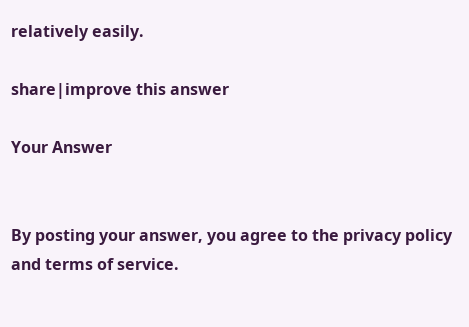relatively easily.

share|improve this answer

Your Answer


By posting your answer, you agree to the privacy policy and terms of service.